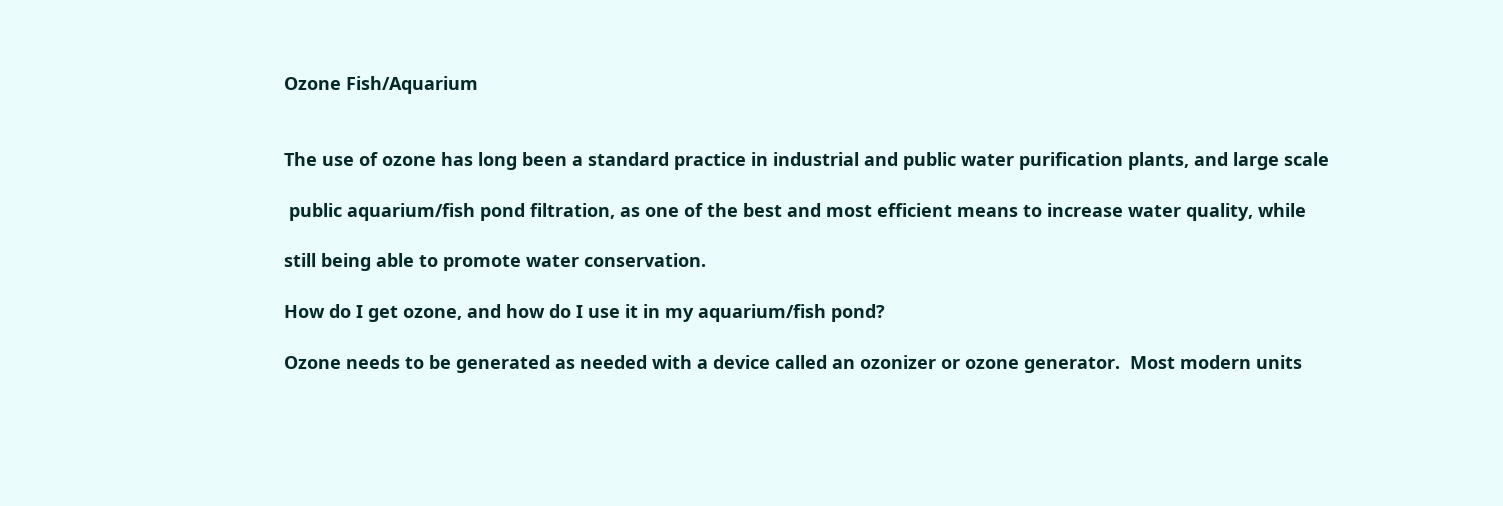Ozone Fish/Aquarium


The use of ozone has long been a standard practice in industrial and public water purification plants, and large scale

 public aquarium/fish pond filtration, as one of the best and most efficient means to increase water quality, while

still being able to promote water conservation.

How do I get ozone, and how do I use it in my aquarium/fish pond?

Ozone needs to be generated as needed with a device called an ozonizer or ozone generator.  Most modern units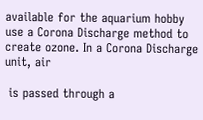available for the aquarium hobby use a Corona Discharge method to create ozone. In a Corona Discharge unit, air

 is passed through a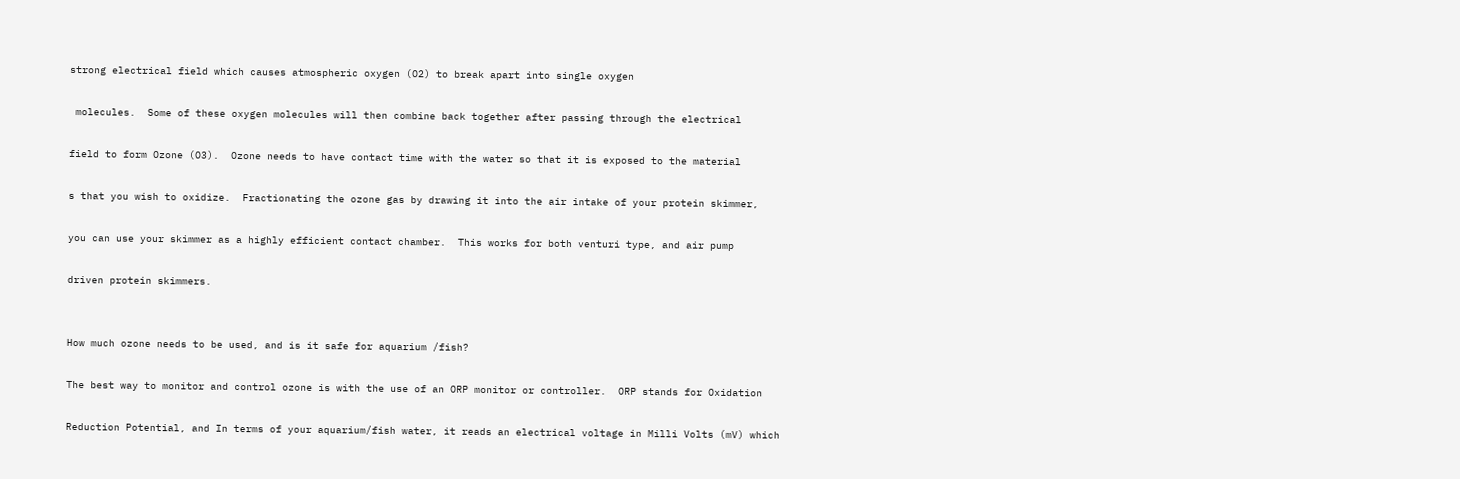strong electrical field which causes atmospheric oxygen (O2) to break apart into single oxygen

 molecules.  Some of these oxygen molecules will then combine back together after passing through the electrical

field to form Ozone (O3).  Ozone needs to have contact time with the water so that it is exposed to the material

s that you wish to oxidize.  Fractionating the ozone gas by drawing it into the air intake of your protein skimmer,

you can use your skimmer as a highly efficient contact chamber.  This works for both venturi type, and air pump

driven protein skimmers.


How much ozone needs to be used, and is it safe for aquarium /fish?

The best way to monitor and control ozone is with the use of an ORP monitor or controller.  ORP stands for Oxidation

Reduction Potential, and In terms of your aquarium/fish water, it reads an electrical voltage in Milli Volts (mV) which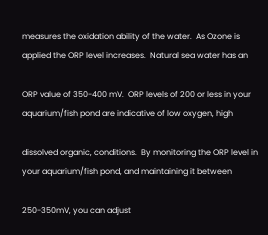measures the oxidation ability of the water.  As Ozone is applied the ORP level increases.  Natural sea water has an

ORP value of 350-400 mV.  ORP levels of 200 or less in your aquarium/fish pond are indicative of low oxygen, high

dissolved organic, conditions.  By monitoring the ORP level in your aquarium/fish pond, and maintaining it between

250-350mV, you can adjust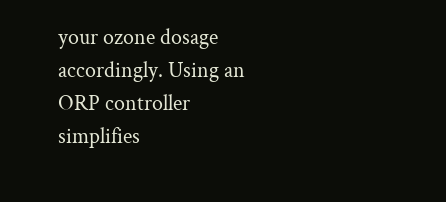your ozone dosage accordingly. Using an ORP controller simplifies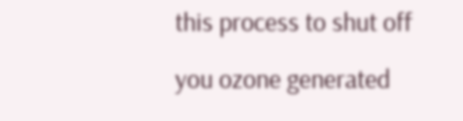this process to shut off

you ozone generated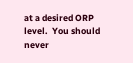at a desired ORP level.  You should never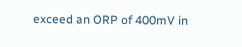exceed an ORP of 400mV in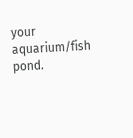your aquarium/fish pond.